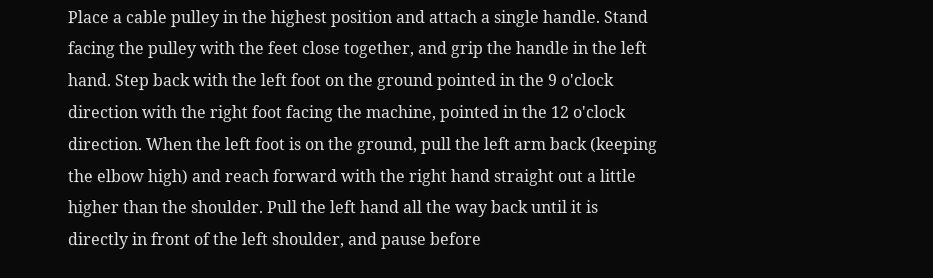Place a cable pulley in the highest position and attach a single handle. Stand facing the pulley with the feet close together, and grip the handle in the left hand. Step back with the left foot on the ground pointed in the 9 o'clock direction with the right foot facing the machine, pointed in the 12 o'clock direction. When the left foot is on the ground, pull the left arm back (keeping the elbow high) and reach forward with the right hand straight out a little higher than the shoulder. Pull the left hand all the way back until it is directly in front of the left shoulder, and pause before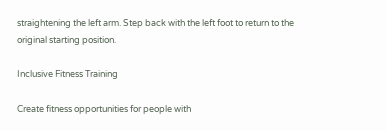straightening the left arm. Step back with the left foot to return to the original starting position.

Inclusive Fitness Training

Create fitness opportunities for people with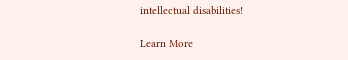intellectual disabilities!

Learn More